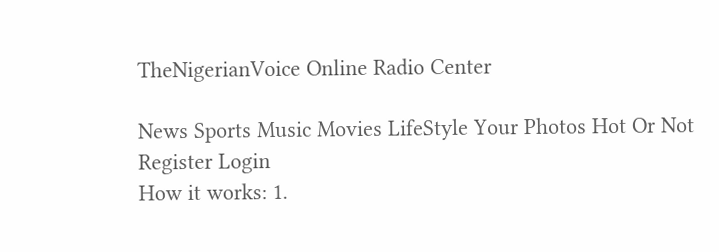TheNigerianVoice Online Radio Center

News Sports Music Movies LifeStyle Your Photos Hot Or Not
Register Login
How it works: 1.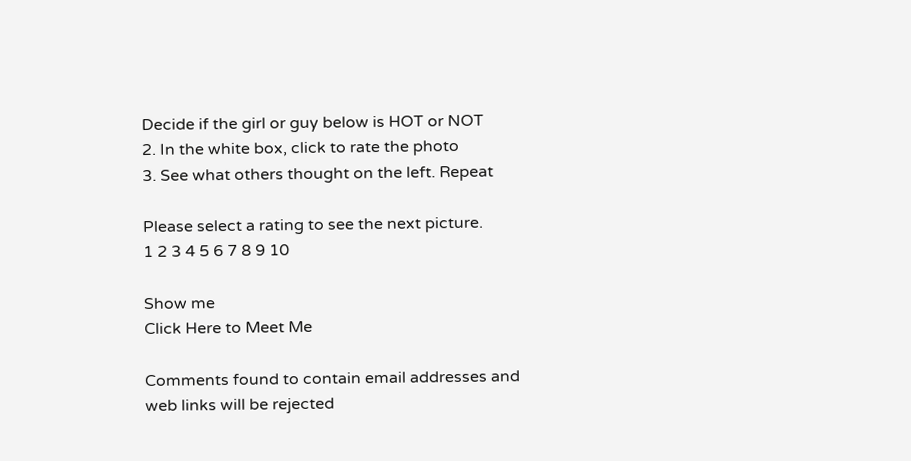Decide if the girl or guy below is HOT or NOT
2. In the white box, click to rate the photo
3. See what others thought on the left. Repeat

Please select a rating to see the next picture.
1 2 3 4 5 6 7 8 9 10

Show me
Click Here to Meet Me

Comments found to contain email addresses and web links will be rejected